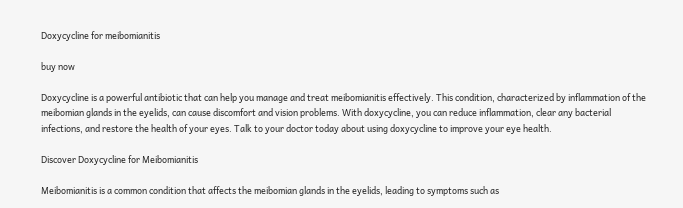Doxycycline for meibomianitis

buy now

Doxycycline is a powerful antibiotic that can help you manage and treat meibomianitis effectively. This condition, characterized by inflammation of the meibomian glands in the eyelids, can cause discomfort and vision problems. With doxycycline, you can reduce inflammation, clear any bacterial infections, and restore the health of your eyes. Talk to your doctor today about using doxycycline to improve your eye health.

Discover Doxycycline for Meibomianitis

Meibomianitis is a common condition that affects the meibomian glands in the eyelids, leading to symptoms such as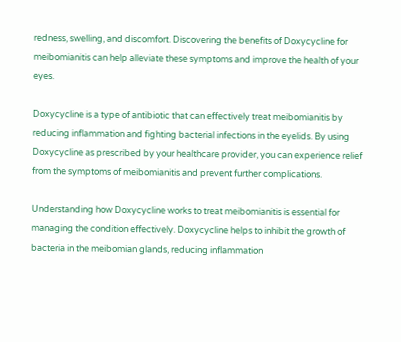redness, swelling, and discomfort. Discovering the benefits of Doxycycline for meibomianitis can help alleviate these symptoms and improve the health of your eyes.

Doxycycline is a type of antibiotic that can effectively treat meibomianitis by reducing inflammation and fighting bacterial infections in the eyelids. By using Doxycycline as prescribed by your healthcare provider, you can experience relief from the symptoms of meibomianitis and prevent further complications.

Understanding how Doxycycline works to treat meibomianitis is essential for managing the condition effectively. Doxycycline helps to inhibit the growth of bacteria in the meibomian glands, reducing inflammation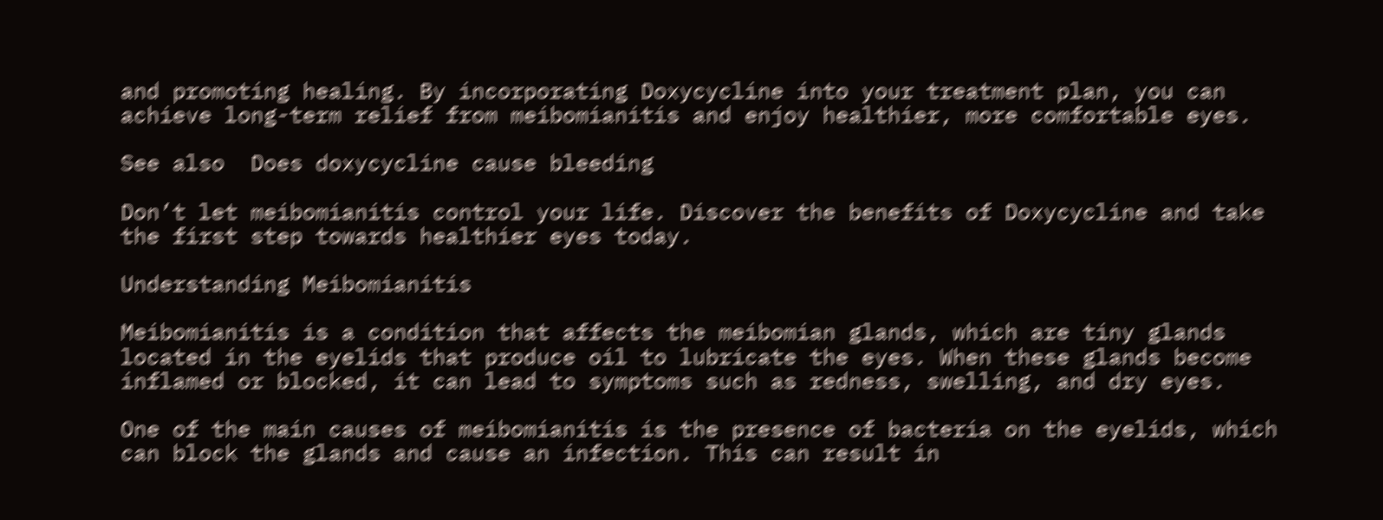and promoting healing. By incorporating Doxycycline into your treatment plan, you can achieve long-term relief from meibomianitis and enjoy healthier, more comfortable eyes.

See also  Does doxycycline cause bleeding

Don’t let meibomianitis control your life. Discover the benefits of Doxycycline and take the first step towards healthier eyes today.

Understanding Meibomianitis

Meibomianitis is a condition that affects the meibomian glands, which are tiny glands located in the eyelids that produce oil to lubricate the eyes. When these glands become inflamed or blocked, it can lead to symptoms such as redness, swelling, and dry eyes.

One of the main causes of meibomianitis is the presence of bacteria on the eyelids, which can block the glands and cause an infection. This can result in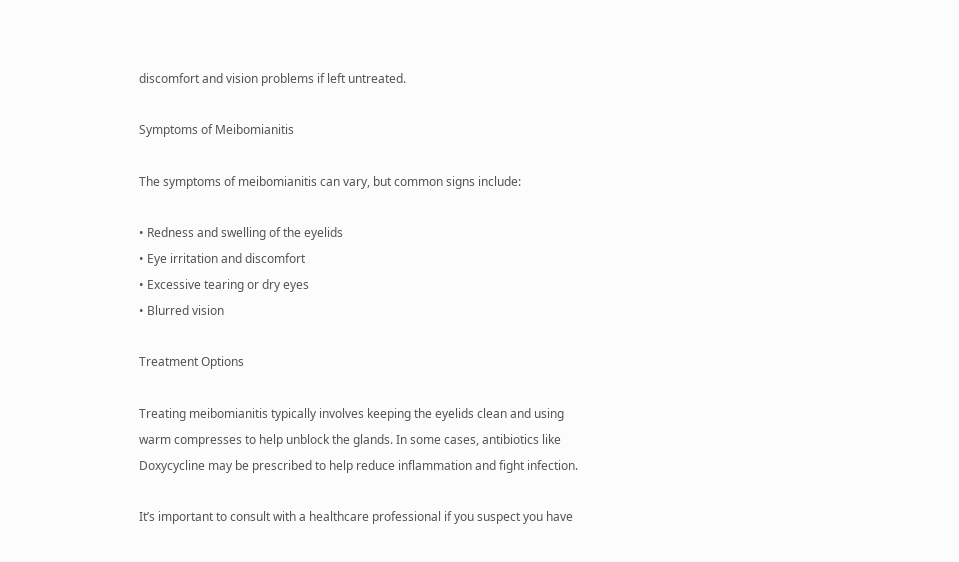discomfort and vision problems if left untreated.

Symptoms of Meibomianitis

The symptoms of meibomianitis can vary, but common signs include:

• Redness and swelling of the eyelids
• Eye irritation and discomfort
• Excessive tearing or dry eyes
• Blurred vision

Treatment Options

Treating meibomianitis typically involves keeping the eyelids clean and using warm compresses to help unblock the glands. In some cases, antibiotics like Doxycycline may be prescribed to help reduce inflammation and fight infection.

It’s important to consult with a healthcare professional if you suspect you have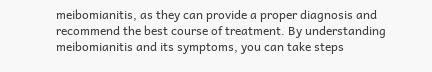meibomianitis, as they can provide a proper diagnosis and recommend the best course of treatment. By understanding meibomianitis and its symptoms, you can take steps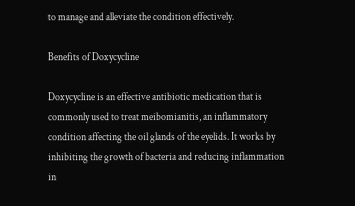to manage and alleviate the condition effectively.

Benefits of Doxycycline

Doxycycline is an effective antibiotic medication that is commonly used to treat meibomianitis, an inflammatory condition affecting the oil glands of the eyelids. It works by inhibiting the growth of bacteria and reducing inflammation in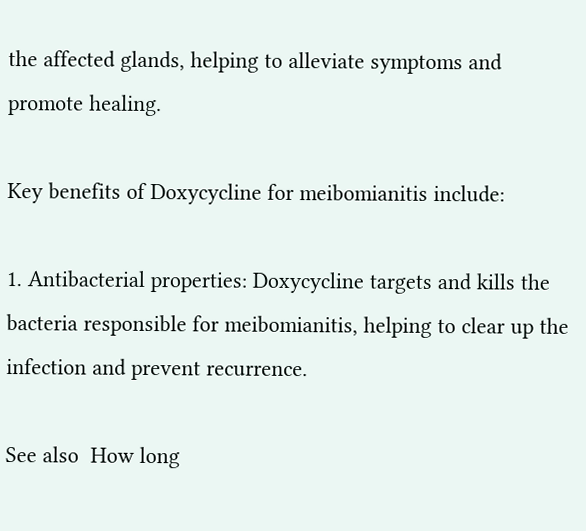the affected glands, helping to alleviate symptoms and promote healing.

Key benefits of Doxycycline for meibomianitis include:

1. Antibacterial properties: Doxycycline targets and kills the bacteria responsible for meibomianitis, helping to clear up the infection and prevent recurrence.

See also  How long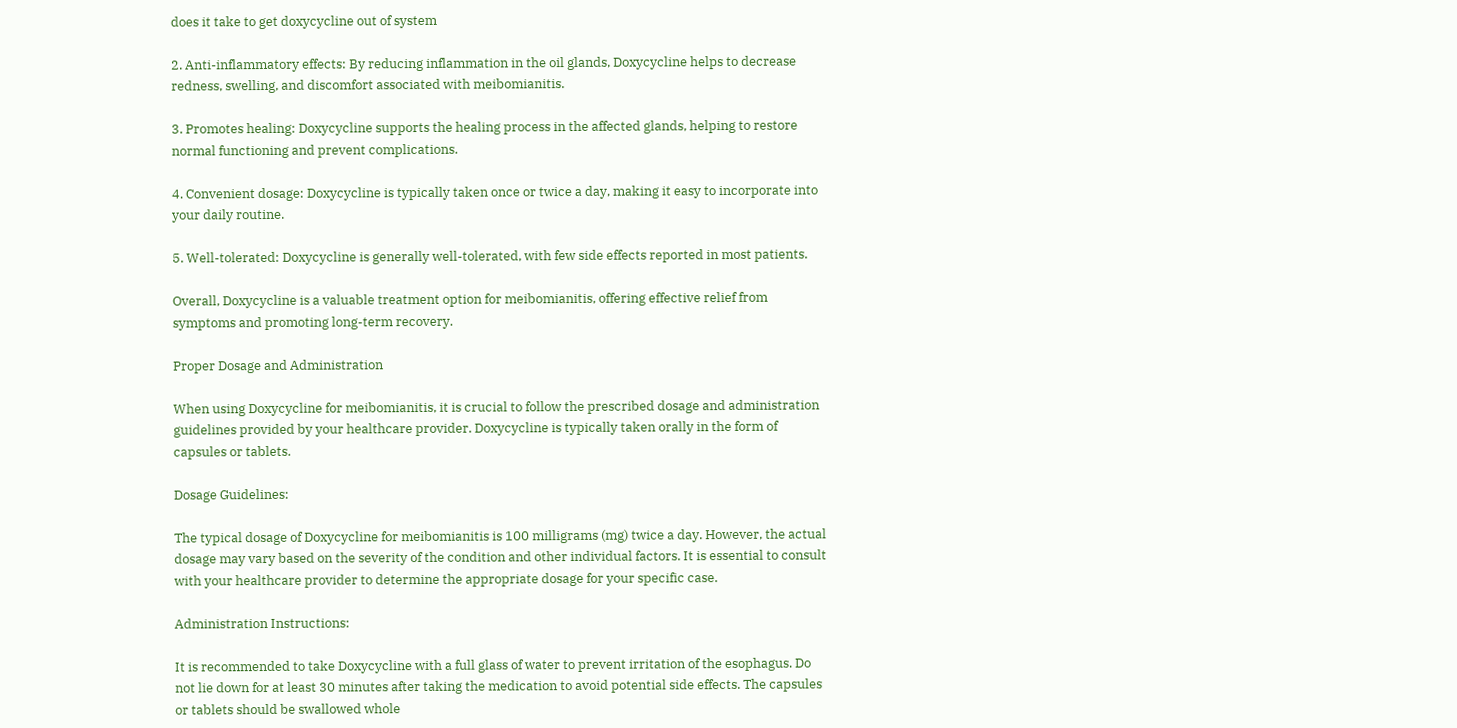does it take to get doxycycline out of system

2. Anti-inflammatory effects: By reducing inflammation in the oil glands, Doxycycline helps to decrease redness, swelling, and discomfort associated with meibomianitis.

3. Promotes healing: Doxycycline supports the healing process in the affected glands, helping to restore normal functioning and prevent complications.

4. Convenient dosage: Doxycycline is typically taken once or twice a day, making it easy to incorporate into your daily routine.

5. Well-tolerated: Doxycycline is generally well-tolerated, with few side effects reported in most patients.

Overall, Doxycycline is a valuable treatment option for meibomianitis, offering effective relief from symptoms and promoting long-term recovery.

Proper Dosage and Administration

When using Doxycycline for meibomianitis, it is crucial to follow the prescribed dosage and administration guidelines provided by your healthcare provider. Doxycycline is typically taken orally in the form of capsules or tablets.

Dosage Guidelines:

The typical dosage of Doxycycline for meibomianitis is 100 milligrams (mg) twice a day. However, the actual dosage may vary based on the severity of the condition and other individual factors. It is essential to consult with your healthcare provider to determine the appropriate dosage for your specific case.

Administration Instructions:

It is recommended to take Doxycycline with a full glass of water to prevent irritation of the esophagus. Do not lie down for at least 30 minutes after taking the medication to avoid potential side effects. The capsules or tablets should be swallowed whole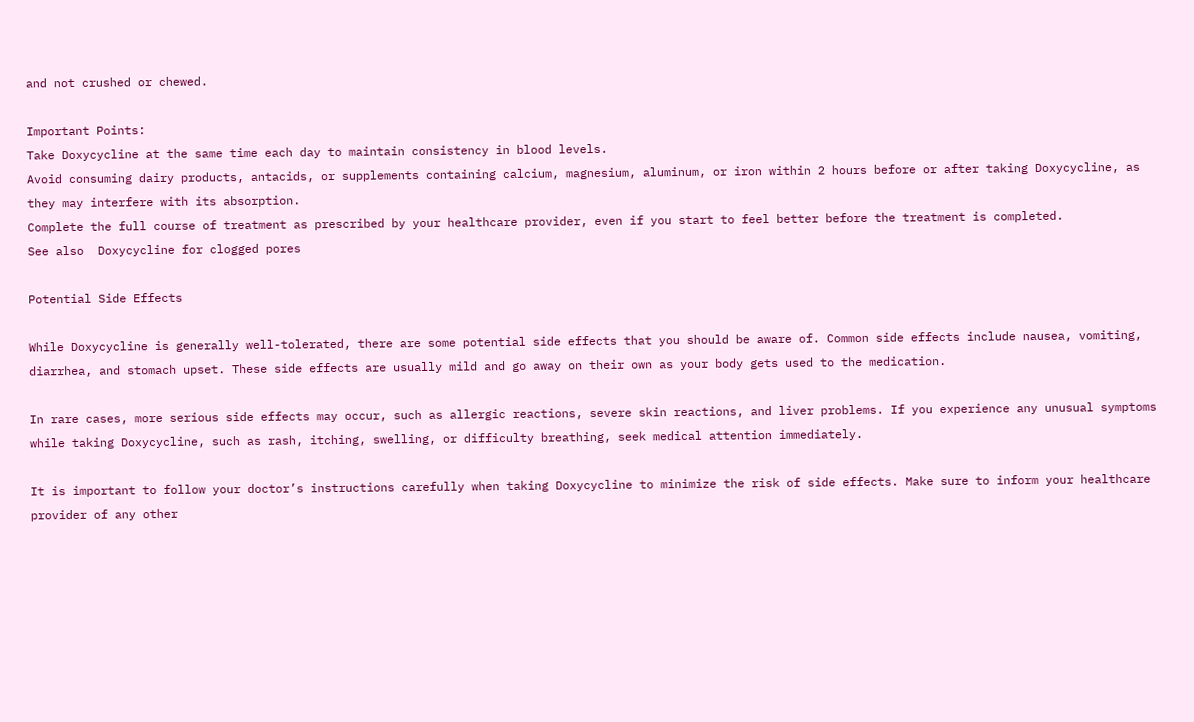and not crushed or chewed.

Important Points:
Take Doxycycline at the same time each day to maintain consistency in blood levels.
Avoid consuming dairy products, antacids, or supplements containing calcium, magnesium, aluminum, or iron within 2 hours before or after taking Doxycycline, as they may interfere with its absorption.
Complete the full course of treatment as prescribed by your healthcare provider, even if you start to feel better before the treatment is completed.
See also  Doxycycline for clogged pores

Potential Side Effects

While Doxycycline is generally well-tolerated, there are some potential side effects that you should be aware of. Common side effects include nausea, vomiting, diarrhea, and stomach upset. These side effects are usually mild and go away on their own as your body gets used to the medication.

In rare cases, more serious side effects may occur, such as allergic reactions, severe skin reactions, and liver problems. If you experience any unusual symptoms while taking Doxycycline, such as rash, itching, swelling, or difficulty breathing, seek medical attention immediately.

It is important to follow your doctor’s instructions carefully when taking Doxycycline to minimize the risk of side effects. Make sure to inform your healthcare provider of any other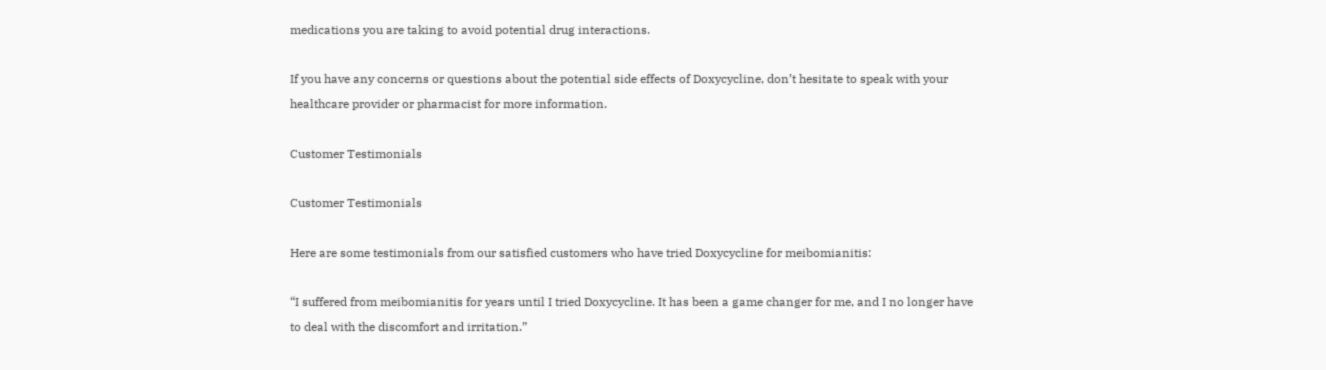medications you are taking to avoid potential drug interactions.

If you have any concerns or questions about the potential side effects of Doxycycline, don’t hesitate to speak with your healthcare provider or pharmacist for more information.

Customer Testimonials

Customer Testimonials

Here are some testimonials from our satisfied customers who have tried Doxycycline for meibomianitis:

“I suffered from meibomianitis for years until I tried Doxycycline. It has been a game changer for me, and I no longer have to deal with the discomfort and irritation.”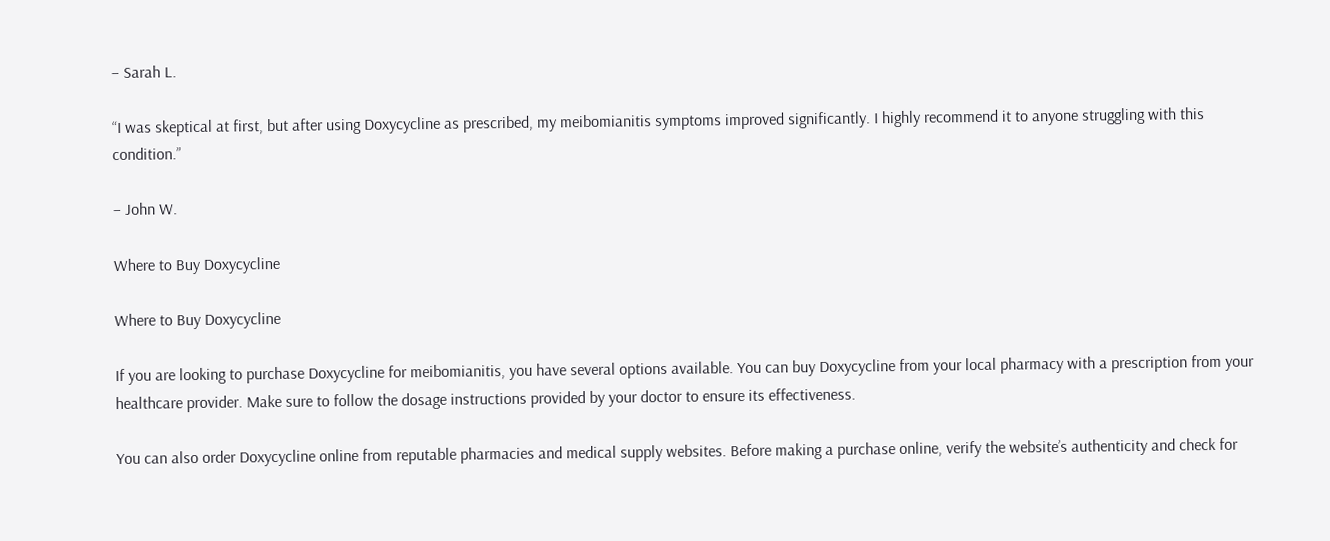– Sarah L.

“I was skeptical at first, but after using Doxycycline as prescribed, my meibomianitis symptoms improved significantly. I highly recommend it to anyone struggling with this condition.”

– John W.

Where to Buy Doxycycline

Where to Buy Doxycycline

If you are looking to purchase Doxycycline for meibomianitis, you have several options available. You can buy Doxycycline from your local pharmacy with a prescription from your healthcare provider. Make sure to follow the dosage instructions provided by your doctor to ensure its effectiveness.

You can also order Doxycycline online from reputable pharmacies and medical supply websites. Before making a purchase online, verify the website’s authenticity and check for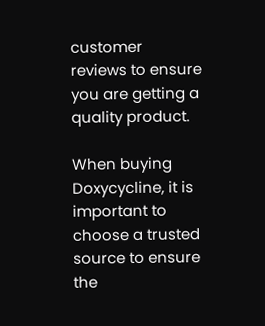customer reviews to ensure you are getting a quality product.

When buying Doxycycline, it is important to choose a trusted source to ensure the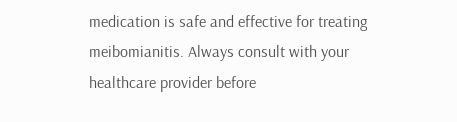medication is safe and effective for treating meibomianitis. Always consult with your healthcare provider before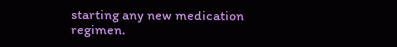starting any new medication regimen.